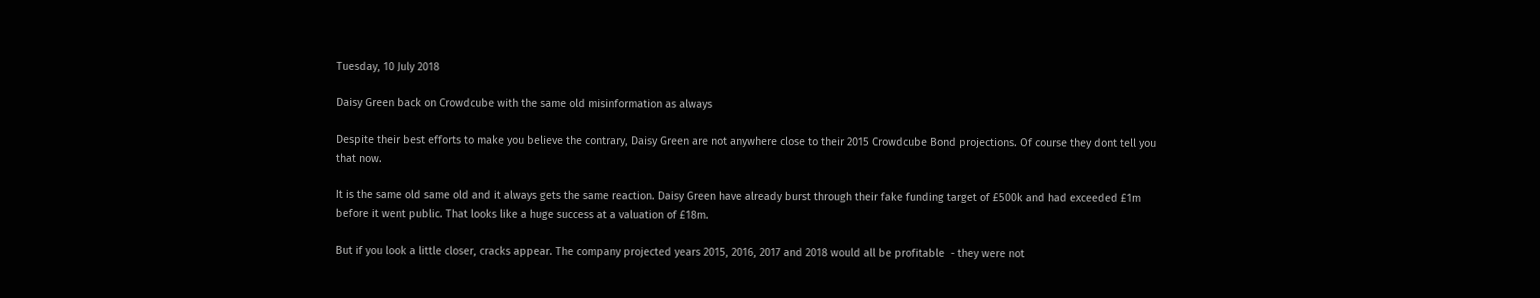Tuesday, 10 July 2018

Daisy Green back on Crowdcube with the same old misinformation as always

Despite their best efforts to make you believe the contrary, Daisy Green are not anywhere close to their 2015 Crowdcube Bond projections. Of course they dont tell you that now.

It is the same old same old and it always gets the same reaction. Daisy Green have already burst through their fake funding target of £500k and had exceeded £1m before it went public. That looks like a huge success at a valuation of £18m.

But if you look a little closer, cracks appear. The company projected years 2015, 2016, 2017 and 2018 would all be profitable  - they were not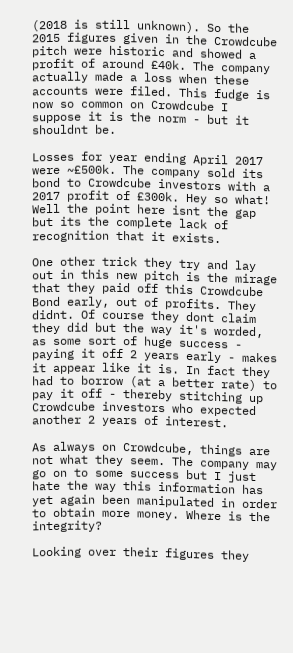(2018 is still unknown). So the 2015 figures given in the Crowdcube pitch were historic and showed a profit of around £40k. The company actually made a loss when these accounts were filed. This fudge is now so common on Crowdcube I suppose it is the norm - but it shouldnt be.

Losses for year ending April 2017 were ~£500k. The company sold its bond to Crowdcube investors with a 2017 profit of £300k. Hey so what! Well the point here isnt the gap but its the complete lack of recognition that it exists.

One other trick they try and lay out in this new pitch is the mirage that they paid off this Crowdcube Bond early, out of profits. They didnt. Of course they dont claim they did but the way it's worded, as some sort of huge success - paying it off 2 years early - makes it appear like it is. In fact they had to borrow (at a better rate) to pay it off - thereby stitching up Crowdcube investors who expected another 2 years of interest.

As always on Crowdcube, things are not what they seem. The company may go on to some success but I just hate the way this information has yet again been manipulated in order to obtain more money. Where is the integrity?

Looking over their figures they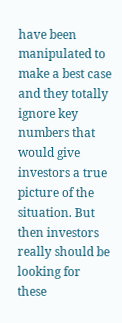have been manipulated to make a best case and they totally ignore key numbers that would give investors a true picture of the situation. But then investors really should be looking for these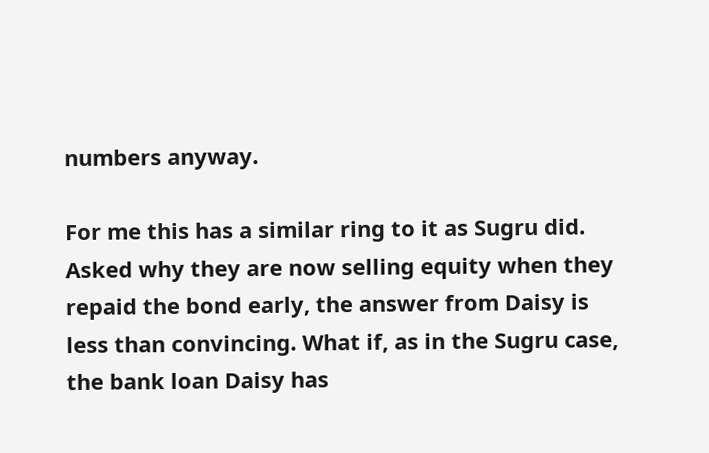numbers anyway.

For me this has a similar ring to it as Sugru did. Asked why they are now selling equity when they repaid the bond early, the answer from Daisy is less than convincing. What if, as in the Sugru case, the bank loan Daisy has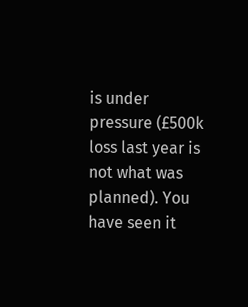is under pressure (£500k loss last year is not what was planned). You have seen it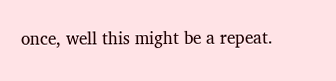once, well this might be a repeat.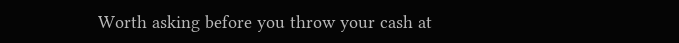Worth asking before you throw your cash at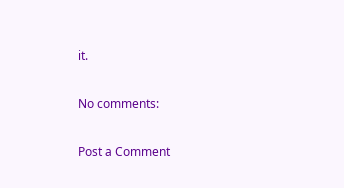it.

No comments:

Post a Comment